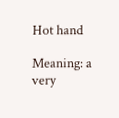Hot hand

Meaning: a very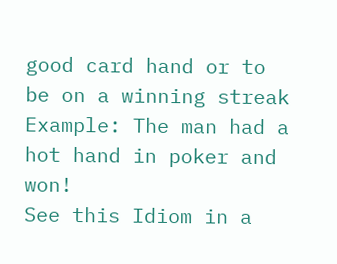good card hand or to be on a winning streak
Example: The man had a hot hand in poker and won!
See this Idiom in a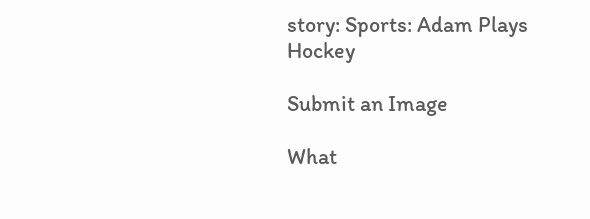story: Sports: Adam Plays Hockey

Submit an Image

What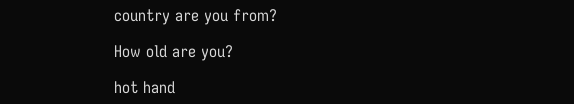country are you from?

How old are you?

hot hand